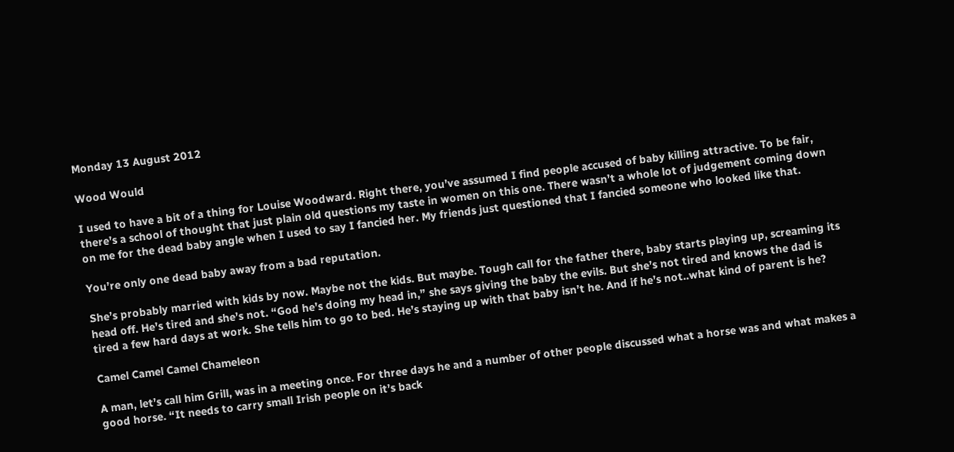Monday 13 August 2012

Wood Would

I used to have a bit of a thing for Louise Woodward. Right there, you’ve assumed I find people accused of baby killing attractive. To be fair, there’s a school of thought that just plain old questions my taste in women on this one. There wasn’t a whole lot of judgement coming down on me for the dead baby angle when I used to say I fancied her. My friends just questioned that I fancied someone who looked like that.

You’re only one dead baby away from a bad reputation.

She’s probably married with kids by now. Maybe not the kids. But maybe. Tough call for the father there, baby starts playing up, screaming its head off. He’s tired and she’s not. “God he’s doing my head in,” she says giving the baby the evils. But she’s not tired and knows the dad is tired a few hard days at work. She tells him to go to bed. He’s staying up with that baby isn’t he. And if he’s not..what kind of parent is he?

Camel Camel Camel Chameleon

A man, let’s call him Grill, was in a meeting once. For three days he and a number of other people discussed what a horse was and what makes a good horse. “It needs to carry small Irish people on it’s back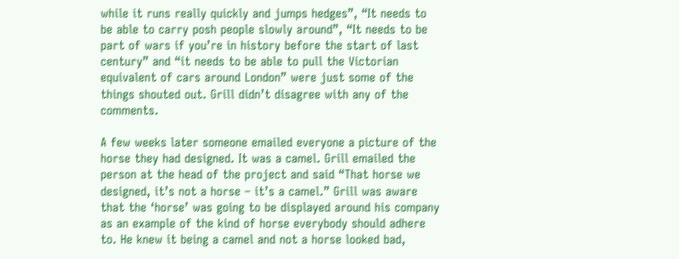while it runs really quickly and jumps hedges”, “It needs to be able to carry posh people slowly around”, “It needs to be part of wars if you’re in history before the start of last century” and “it needs to be able to pull the Victorian equivalent of cars around London” were just some of the things shouted out. Grill didn’t disagree with any of the comments.

A few weeks later someone emailed everyone a picture of the horse they had designed. It was a camel. Grill emailed the person at the head of the project and said “That horse we designed, it’s not a horse – it’s a camel.” Grill was aware that the ‘horse’ was going to be displayed around his company as an example of the kind of horse everybody should adhere to. He knew it being a camel and not a horse looked bad,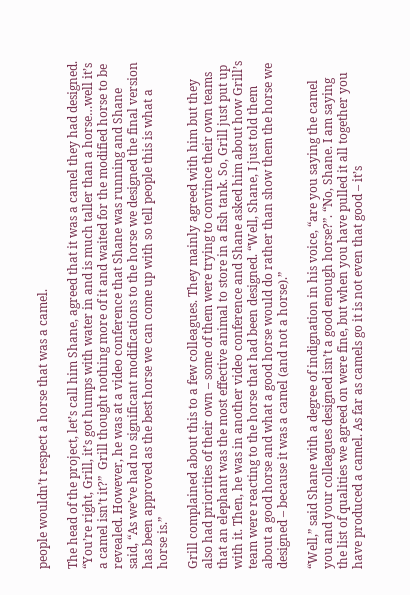people wouldn’t respect a horse that was a camel.

The head of the project, let’s call him Shane, agreed that it was a camel they had designed. “You’re right, Grill, it’s got humps with water in and is much taller than a horse…well it’s a camel isn’t it?”  Grill thought nothing more of it and waited for the modified horse to be revealed. However, he was at a video conference that Shane was running and Shane said, “As we’ve had no significant modifications to the horse we designed the final version has been approved as the best horse we can come up with so tell people this is what a horse is.”

Grill complained about this to a few colleagues. They mainly agreed with him but they also had priorities of their own – some of them were trying to convince their own teams that an elephant was the most effective animal to store in a fish tank. So, Grill just put up with it. Then, he was in another video conference and Shane asked him about how Grill’s team were reacting to the horse that had been designed. “Well, Shane, I just told them about a good horse and what a good horse would do rather than show them the horse we designed – because it was a camel (and not a horse).”

“Well,” said Shane with a degree of indignation in his voice, “are you saying the camel you and your colleagues designed isn’t a good enough horse?”. “No, Shane. I am saying the list of qualities we agreed on were fine, but when you have pulled it all together you have produced a camel. As far as camels go it is not even that good – it’s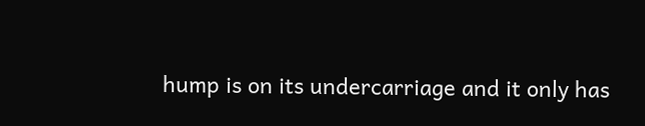hump is on its undercarriage and it only has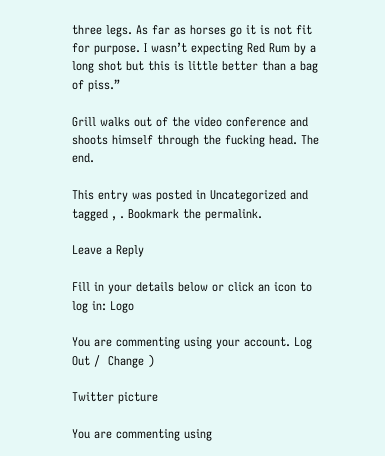three legs. As far as horses go it is not fit for purpose. I wasn’t expecting Red Rum by a long shot but this is little better than a bag of piss.”

Grill walks out of the video conference and shoots himself through the fucking head. The end.

This entry was posted in Uncategorized and tagged , . Bookmark the permalink.

Leave a Reply

Fill in your details below or click an icon to log in: Logo

You are commenting using your account. Log Out /  Change )

Twitter picture

You are commenting using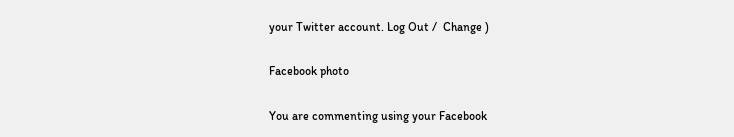your Twitter account. Log Out /  Change )

Facebook photo

You are commenting using your Facebook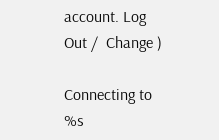account. Log Out /  Change )

Connecting to %s